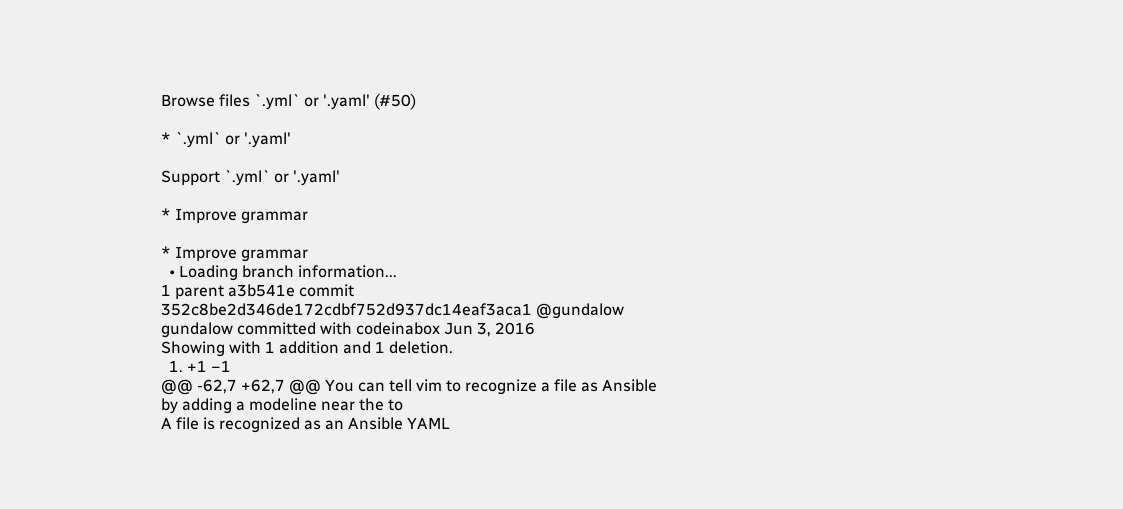Browse files `.yml` or '.yaml' (#50)

* `.yml` or '.yaml'

Support `.yml` or '.yaml'

* Improve grammar

* Improve grammar
  • Loading branch information...
1 parent a3b541e commit 352c8be2d346de172cdbf752d937dc14eaf3aca1 @gundalow gundalow committed with codeinabox Jun 3, 2016
Showing with 1 addition and 1 deletion.
  1. +1 −1
@@ -62,7 +62,7 @@ You can tell vim to recognize a file as Ansible by adding a modeline near the to
A file is recognized as an Ansible YAML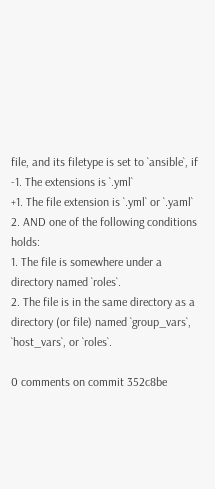file, and its filetype is set to `ansible`, if
-1. The extensions is `.yml`
+1. The file extension is `.yml` or `.yaml`
2. AND one of the following conditions holds:
1. The file is somewhere under a directory named `roles`.
2. The file is in the same directory as a directory (or file) named `group_vars`, `host_vars`, or `roles`.

0 comments on commit 352c8be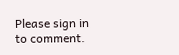Please sign in to comment.